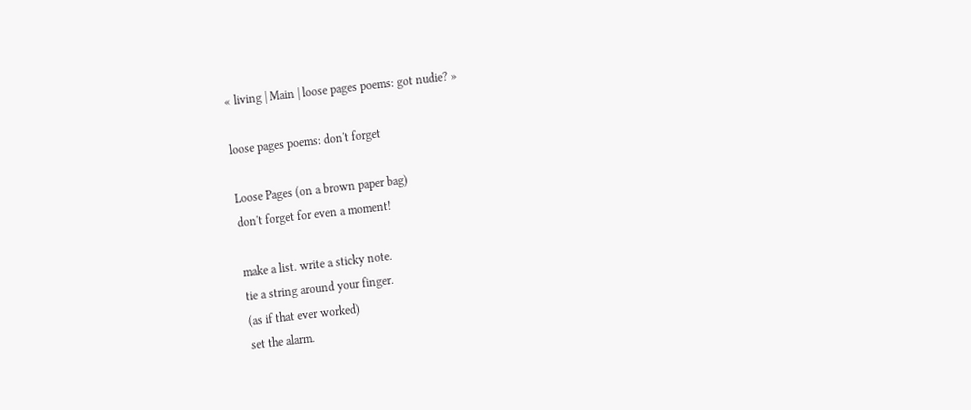« living | Main | loose pages poems: got nudie? »

loose pages poems: don't forget

Loose Pages (on a brown paper bag)
don't forget for even a moment!

make a list. write a sticky note.
tie a string around your finger.
(as if that ever worked)
set the alarm.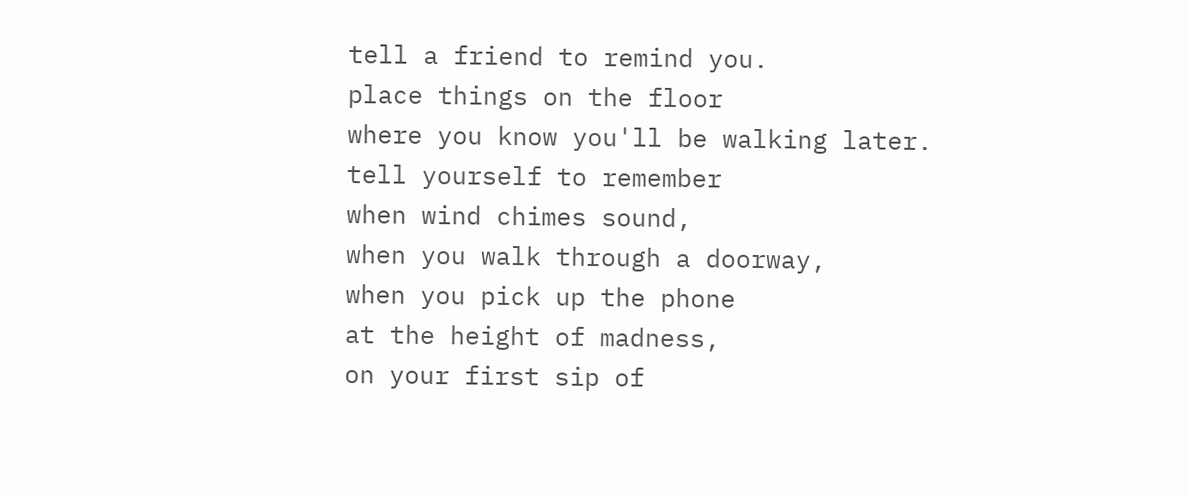tell a friend to remind you.
place things on the floor
where you know you'll be walking later.
tell yourself to remember
when wind chimes sound,
when you walk through a doorway,
when you pick up the phone
at the height of madness,
on your first sip of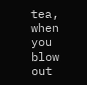tea,
when you blow out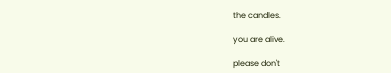the candles.

you are alive.

please don't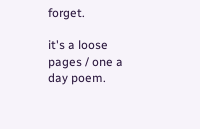forget.

it's a loose pages / one a day poem.